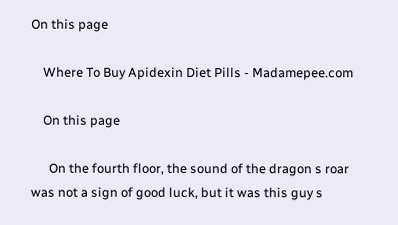On this page

    Where To Buy Apidexin Diet Pills - Madamepee.com

    On this page

      On the fourth floor, the sound of the dragon s roar was not a sign of good luck, but it was this guy s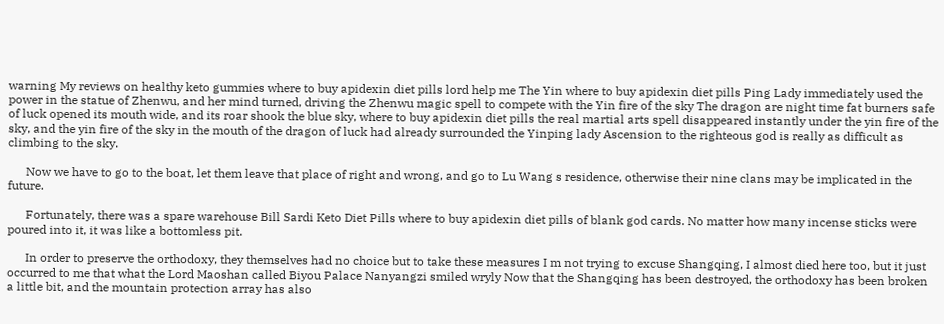warning My reviews on healthy keto gummies where to buy apidexin diet pills lord help me The Yin where to buy apidexin diet pills Ping Lady immediately used the power in the statue of Zhenwu, and her mind turned, driving the Zhenwu magic spell to compete with the Yin fire of the sky The dragon are night time fat burners safe of luck opened its mouth wide, and its roar shook the blue sky, where to buy apidexin diet pills the real martial arts spell disappeared instantly under the yin fire of the sky, and the yin fire of the sky in the mouth of the dragon of luck had already surrounded the Yinping lady Ascension to the righteous god is really as difficult as climbing to the sky.

      Now we have to go to the boat, let them leave that place of right and wrong, and go to Lu Wang s residence, otherwise their nine clans may be implicated in the future.

      Fortunately, there was a spare warehouse Bill Sardi Keto Diet Pills where to buy apidexin diet pills of blank god cards. No matter how many incense sticks were poured into it, it was like a bottomless pit.

      In order to preserve the orthodoxy, they themselves had no choice but to take these measures I m not trying to excuse Shangqing, I almost died here too, but it just occurred to me that what the Lord Maoshan called Biyou Palace Nanyangzi smiled wryly Now that the Shangqing has been destroyed, the orthodoxy has been broken a little bit, and the mountain protection array has also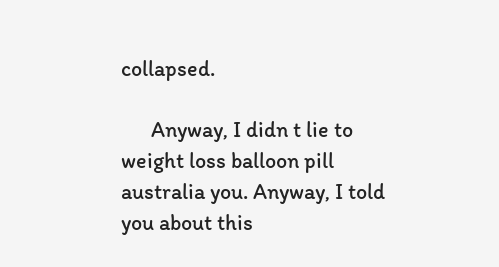collapsed.

      Anyway, I didn t lie to weight loss balloon pill australia you. Anyway, I told you about this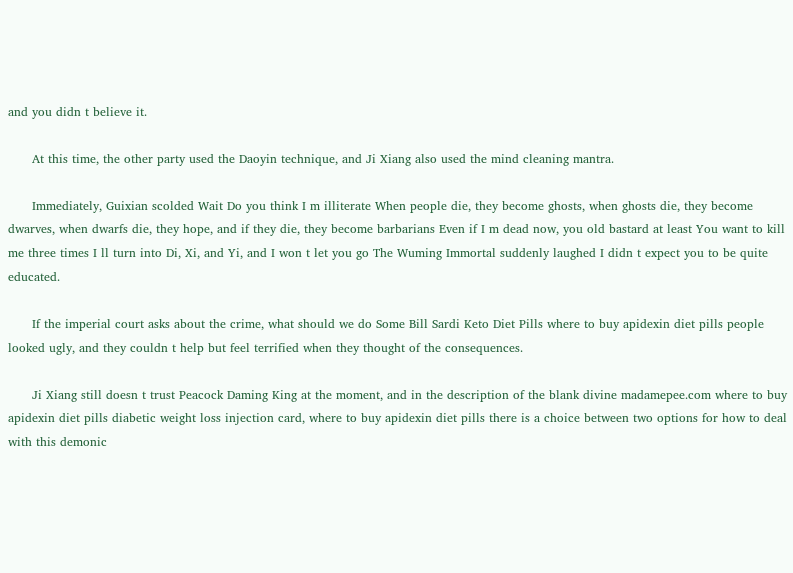and you didn t believe it.

      At this time, the other party used the Daoyin technique, and Ji Xiang also used the mind cleaning mantra.

      Immediately, Guixian scolded Wait Do you think I m illiterate When people die, they become ghosts, when ghosts die, they become dwarves, when dwarfs die, they hope, and if they die, they become barbarians Even if I m dead now, you old bastard at least You want to kill me three times I ll turn into Di, Xi, and Yi, and I won t let you go The Wuming Immortal suddenly laughed I didn t expect you to be quite educated.

      If the imperial court asks about the crime, what should we do Some Bill Sardi Keto Diet Pills where to buy apidexin diet pills people looked ugly, and they couldn t help but feel terrified when they thought of the consequences.

      Ji Xiang still doesn t trust Peacock Daming King at the moment, and in the description of the blank divine madamepee.com where to buy apidexin diet pills diabetic weight loss injection card, where to buy apidexin diet pills there is a choice between two options for how to deal with this demonic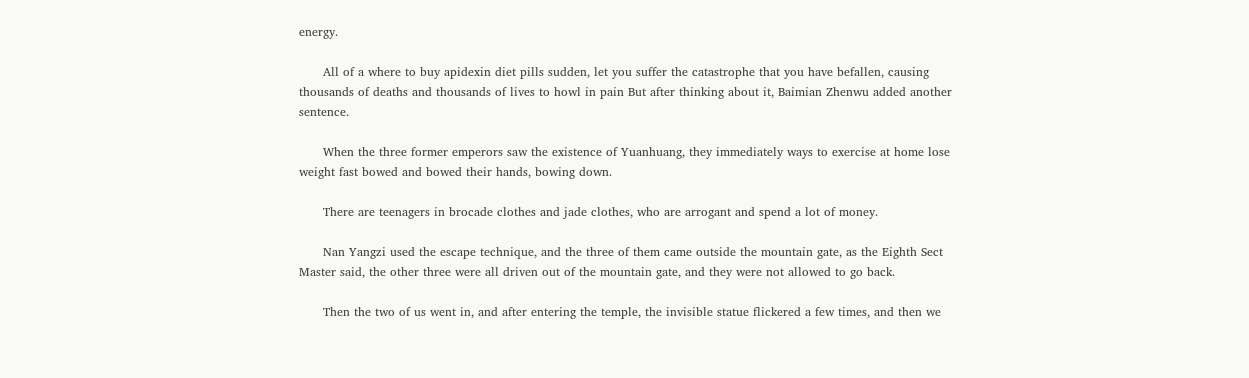energy.

      All of a where to buy apidexin diet pills sudden, let you suffer the catastrophe that you have befallen, causing thousands of deaths and thousands of lives to howl in pain But after thinking about it, Baimian Zhenwu added another sentence.

      When the three former emperors saw the existence of Yuanhuang, they immediately ways to exercise at home lose weight fast bowed and bowed their hands, bowing down.

      There are teenagers in brocade clothes and jade clothes, who are arrogant and spend a lot of money.

      Nan Yangzi used the escape technique, and the three of them came outside the mountain gate, as the Eighth Sect Master said, the other three were all driven out of the mountain gate, and they were not allowed to go back.

      Then the two of us went in, and after entering the temple, the invisible statue flickered a few times, and then we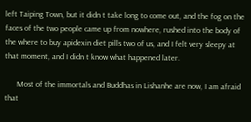left Taiping Town, but it didn t take long to come out, and the fog on the faces of the two people came up from nowhere, rushed into the body of the where to buy apidexin diet pills two of us, and I felt very sleepy at that moment, and I didn t know what happened later.

      Most of the immortals and Buddhas in Lishanhe are now, I am afraid that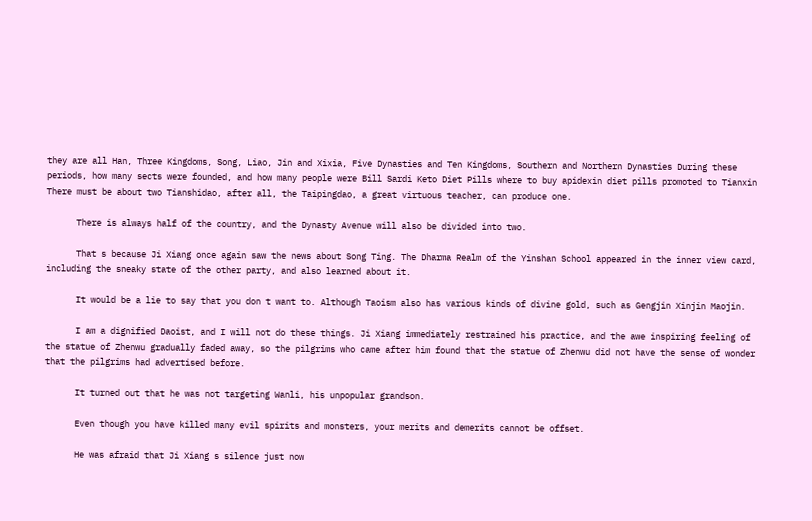they are all Han, Three Kingdoms, Song, Liao, Jin and Xixia, Five Dynasties and Ten Kingdoms, Southern and Northern Dynasties During these periods, how many sects were founded, and how many people were Bill Sardi Keto Diet Pills where to buy apidexin diet pills promoted to Tianxin There must be about two Tianshidao, after all, the Taipingdao, a great virtuous teacher, can produce one.

      There is always half of the country, and the Dynasty Avenue will also be divided into two.

      That s because Ji Xiang once again saw the news about Song Ting. The Dharma Realm of the Yinshan School appeared in the inner view card, including the sneaky state of the other party, and also learned about it.

      It would be a lie to say that you don t want to. Although Taoism also has various kinds of divine gold, such as Gengjin Xinjin Maojin.

      I am a dignified Daoist, and I will not do these things. Ji Xiang immediately restrained his practice, and the awe inspiring feeling of the statue of Zhenwu gradually faded away, so the pilgrims who came after him found that the statue of Zhenwu did not have the sense of wonder that the pilgrims had advertised before.

      It turned out that he was not targeting Wanli, his unpopular grandson.

      Even though you have killed many evil spirits and monsters, your merits and demerits cannot be offset.

      He was afraid that Ji Xiang s silence just now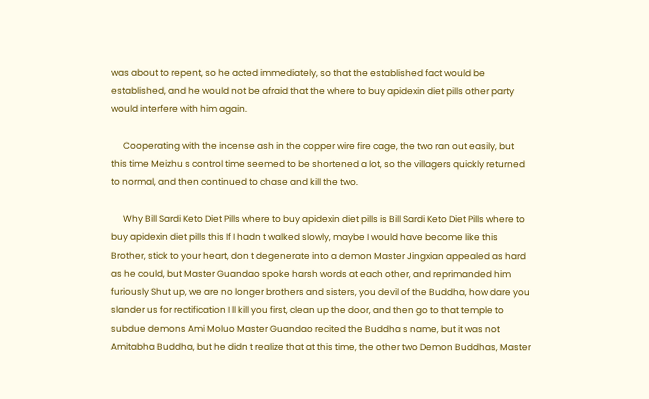was about to repent, so he acted immediately, so that the established fact would be established, and he would not be afraid that the where to buy apidexin diet pills other party would interfere with him again.

      Cooperating with the incense ash in the copper wire fire cage, the two ran out easily, but this time Meizhu s control time seemed to be shortened a lot, so the villagers quickly returned to normal, and then continued to chase and kill the two.

      Why Bill Sardi Keto Diet Pills where to buy apidexin diet pills is Bill Sardi Keto Diet Pills where to buy apidexin diet pills this If I hadn t walked slowly, maybe I would have become like this Brother, stick to your heart, don t degenerate into a demon Master Jingxian appealed as hard as he could, but Master Guandao spoke harsh words at each other, and reprimanded him furiously Shut up, we are no longer brothers and sisters, you devil of the Buddha, how dare you slander us for rectification I ll kill you first, clean up the door, and then go to that temple to subdue demons Ami Moluo Master Guandao recited the Buddha s name, but it was not Amitabha Buddha, but he didn t realize that at this time, the other two Demon Buddhas, Master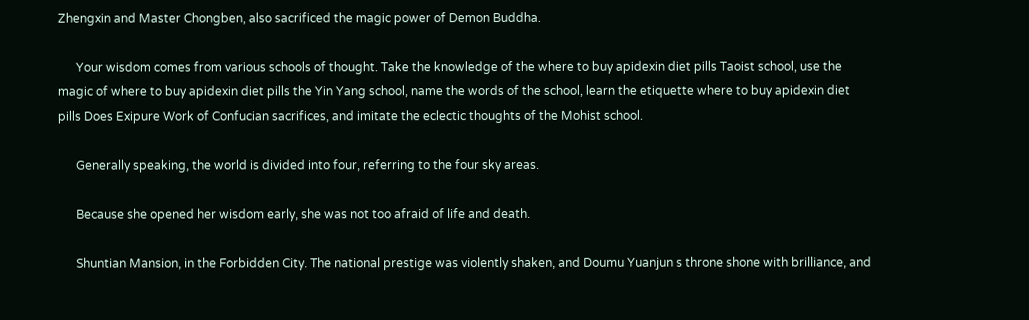Zhengxin and Master Chongben, also sacrificed the magic power of Demon Buddha.

      Your wisdom comes from various schools of thought. Take the knowledge of the where to buy apidexin diet pills Taoist school, use the magic of where to buy apidexin diet pills the Yin Yang school, name the words of the school, learn the etiquette where to buy apidexin diet pills Does Exipure Work of Confucian sacrifices, and imitate the eclectic thoughts of the Mohist school.

      Generally speaking, the world is divided into four, referring to the four sky areas.

      Because she opened her wisdom early, she was not too afraid of life and death.

      Shuntian Mansion, in the Forbidden City. The national prestige was violently shaken, and Doumu Yuanjun s throne shone with brilliance, and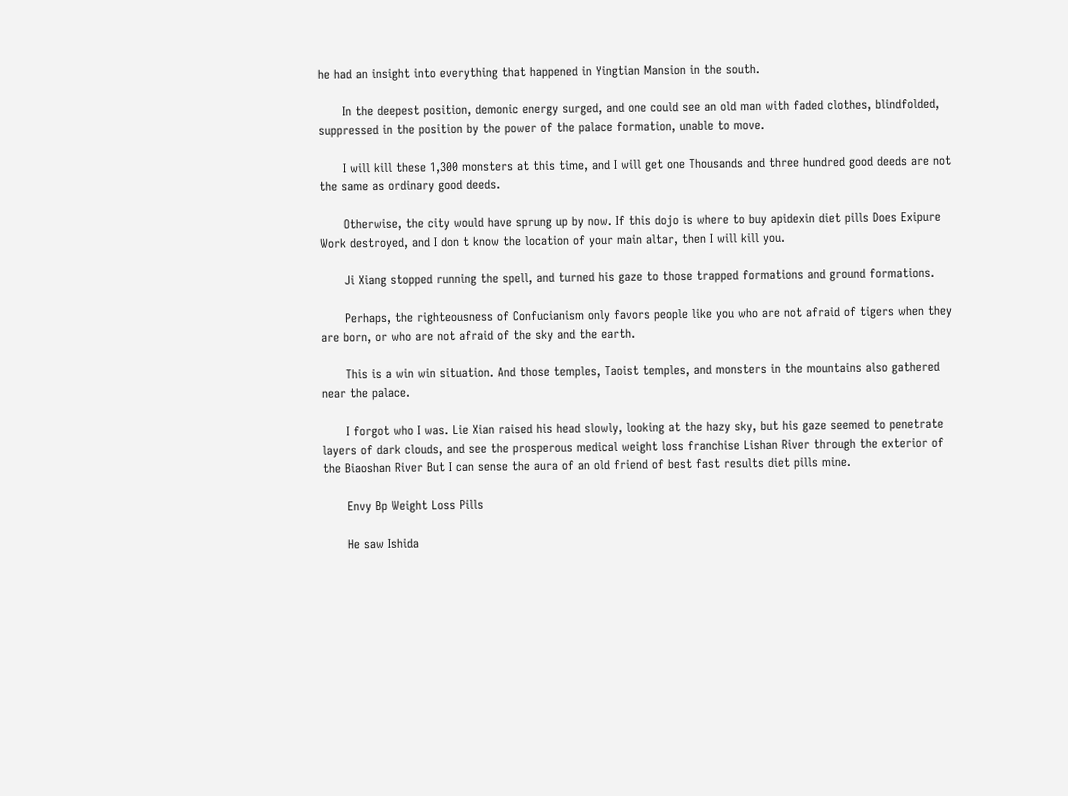he had an insight into everything that happened in Yingtian Mansion in the south.

      In the deepest position, demonic energy surged, and one could see an old man with faded clothes, blindfolded, suppressed in the position by the power of the palace formation, unable to move.

      I will kill these 1,300 monsters at this time, and I will get one Thousands and three hundred good deeds are not the same as ordinary good deeds.

      Otherwise, the city would have sprung up by now. If this dojo is where to buy apidexin diet pills Does Exipure Work destroyed, and I don t know the location of your main altar, then I will kill you.

      Ji Xiang stopped running the spell, and turned his gaze to those trapped formations and ground formations.

      Perhaps, the righteousness of Confucianism only favors people like you who are not afraid of tigers when they are born, or who are not afraid of the sky and the earth.

      This is a win win situation. And those temples, Taoist temples, and monsters in the mountains also gathered near the palace.

      I forgot who I was. Lie Xian raised his head slowly, looking at the hazy sky, but his gaze seemed to penetrate layers of dark clouds, and see the prosperous medical weight loss franchise Lishan River through the exterior of the Biaoshan River But I can sense the aura of an old friend of best fast results diet pills mine.

      Envy Bp Weight Loss Pills

      He saw Ishida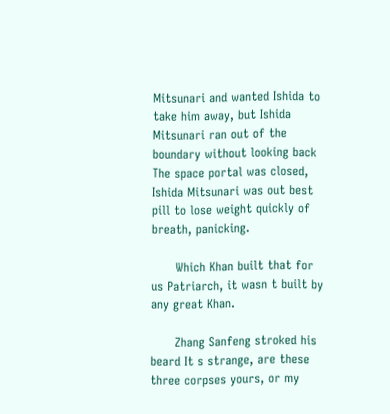Mitsunari and wanted Ishida to take him away, but Ishida Mitsunari ran out of the boundary without looking back The space portal was closed, Ishida Mitsunari was out best pill to lose weight quickly of breath, panicking.

      Which Khan built that for us Patriarch, it wasn t built by any great Khan.

      Zhang Sanfeng stroked his beard It s strange, are these three corpses yours, or my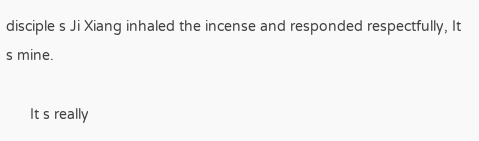disciple s Ji Xiang inhaled the incense and responded respectfully, It s mine.

      It s really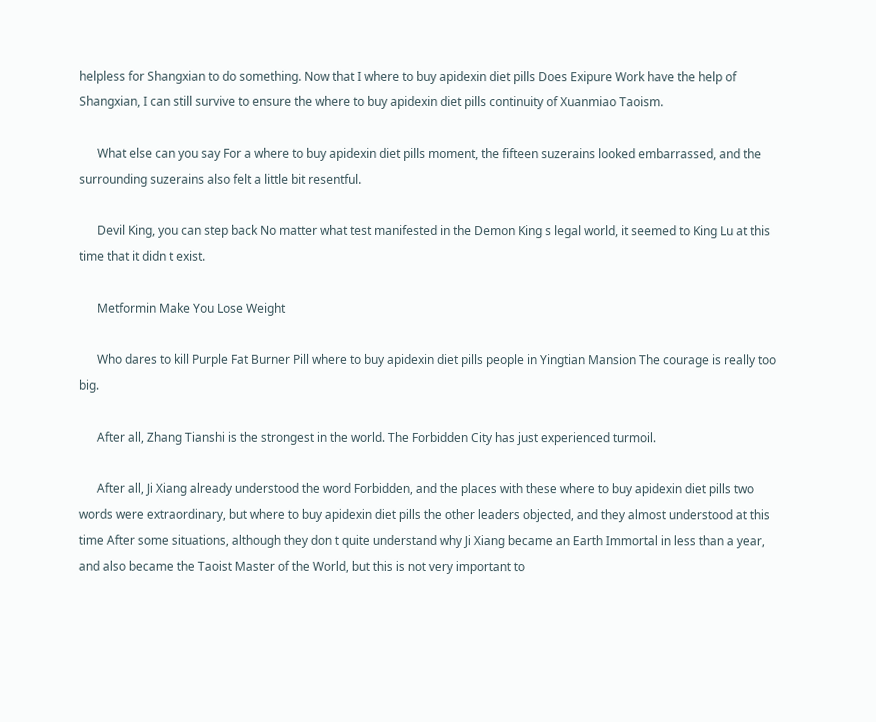helpless for Shangxian to do something. Now that I where to buy apidexin diet pills Does Exipure Work have the help of Shangxian, I can still survive to ensure the where to buy apidexin diet pills continuity of Xuanmiao Taoism.

      What else can you say For a where to buy apidexin diet pills moment, the fifteen suzerains looked embarrassed, and the surrounding suzerains also felt a little bit resentful.

      Devil King, you can step back No matter what test manifested in the Demon King s legal world, it seemed to King Lu at this time that it didn t exist.

      Metformin Make You Lose Weight

      Who dares to kill Purple Fat Burner Pill where to buy apidexin diet pills people in Yingtian Mansion The courage is really too big.

      After all, Zhang Tianshi is the strongest in the world. The Forbidden City has just experienced turmoil.

      After all, Ji Xiang already understood the word Forbidden, and the places with these where to buy apidexin diet pills two words were extraordinary, but where to buy apidexin diet pills the other leaders objected, and they almost understood at this time After some situations, although they don t quite understand why Ji Xiang became an Earth Immortal in less than a year, and also became the Taoist Master of the World, but this is not very important to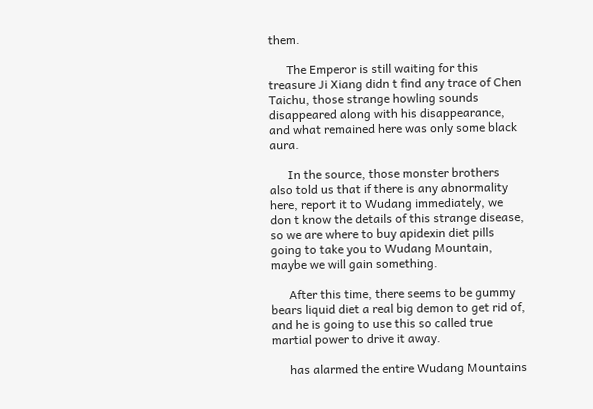them.

      The Emperor is still waiting for this treasure Ji Xiang didn t find any trace of Chen Taichu, those strange howling sounds disappeared along with his disappearance, and what remained here was only some black aura.

      In the source, those monster brothers also told us that if there is any abnormality here, report it to Wudang immediately, we don t know the details of this strange disease, so we are where to buy apidexin diet pills going to take you to Wudang Mountain, maybe we will gain something.

      After this time, there seems to be gummy bears liquid diet a real big demon to get rid of, and he is going to use this so called true martial power to drive it away.

      has alarmed the entire Wudang Mountains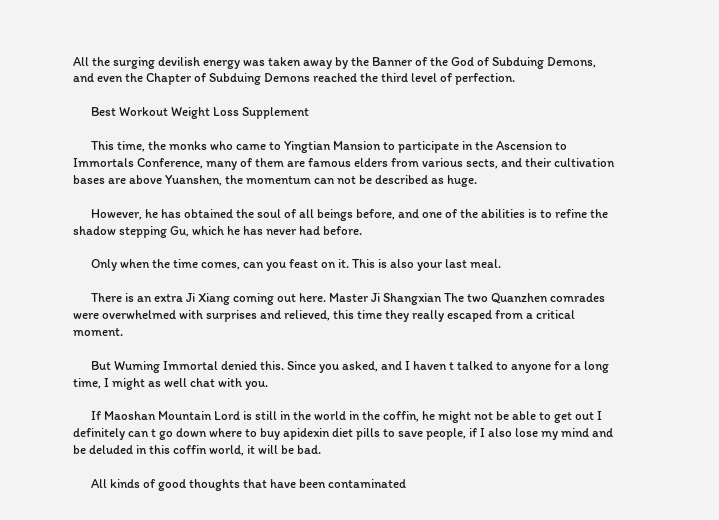All the surging devilish energy was taken away by the Banner of the God of Subduing Demons, and even the Chapter of Subduing Demons reached the third level of perfection.

      Best Workout Weight Loss Supplement

      This time, the monks who came to Yingtian Mansion to participate in the Ascension to Immortals Conference, many of them are famous elders from various sects, and their cultivation bases are above Yuanshen, the momentum can not be described as huge.

      However, he has obtained the soul of all beings before, and one of the abilities is to refine the shadow stepping Gu, which he has never had before.

      Only when the time comes, can you feast on it. This is also your last meal.

      There is an extra Ji Xiang coming out here. Master Ji Shangxian The two Quanzhen comrades were overwhelmed with surprises and relieved, this time they really escaped from a critical moment.

      But Wuming Immortal denied this. Since you asked, and I haven t talked to anyone for a long time, I might as well chat with you.

      If Maoshan Mountain Lord is still in the world in the coffin, he might not be able to get out I definitely can t go down where to buy apidexin diet pills to save people, if I also lose my mind and be deluded in this coffin world, it will be bad.

      All kinds of good thoughts that have been contaminated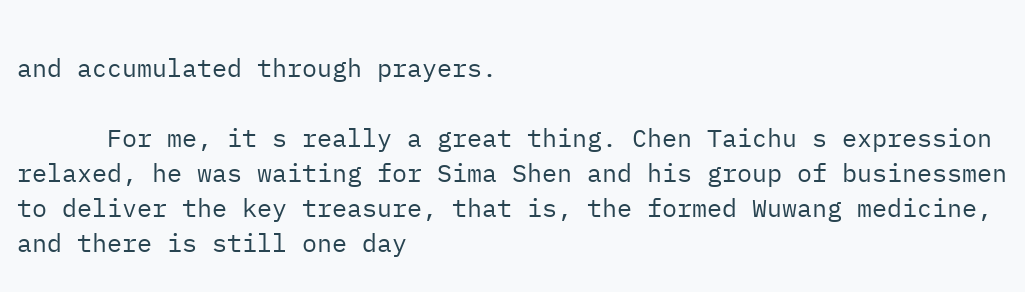and accumulated through prayers.

      For me, it s really a great thing. Chen Taichu s expression relaxed, he was waiting for Sima Shen and his group of businessmen to deliver the key treasure, that is, the formed Wuwang medicine, and there is still one day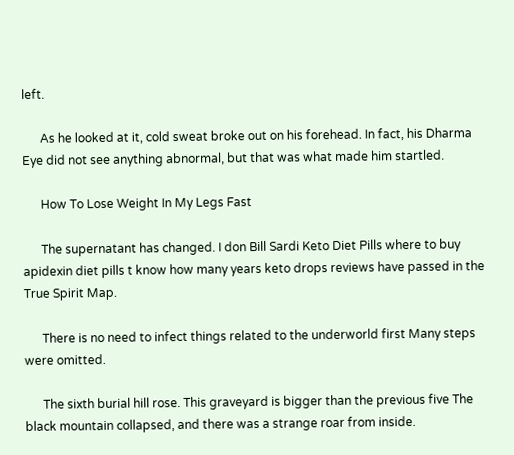left.

      As he looked at it, cold sweat broke out on his forehead. In fact, his Dharma Eye did not see anything abnormal, but that was what made him startled.

      How To Lose Weight In My Legs Fast

      The supernatant has changed. I don Bill Sardi Keto Diet Pills where to buy apidexin diet pills t know how many years keto drops reviews have passed in the True Spirit Map.

      There is no need to infect things related to the underworld first Many steps were omitted.

      The sixth burial hill rose. This graveyard is bigger than the previous five The black mountain collapsed, and there was a strange roar from inside.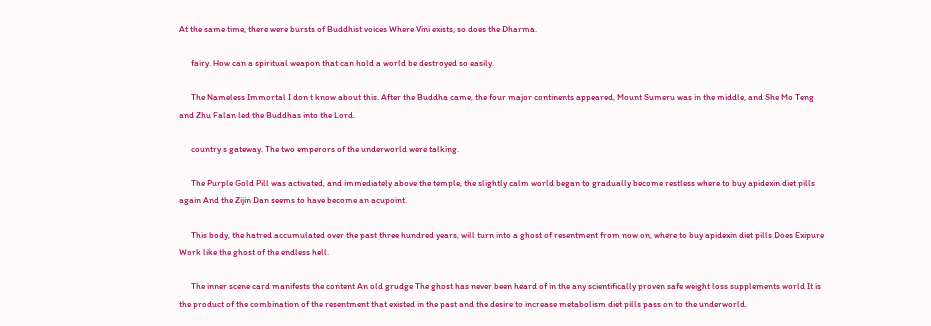At the same time, there were bursts of Buddhist voices Where Vini exists, so does the Dharma.

      fairy. How can a spiritual weapon that can hold a world be destroyed so easily.

      The Nameless Immortal I don t know about this. After the Buddha came, the four major continents appeared, Mount Sumeru was in the middle, and She Mo Teng and Zhu Falan led the Buddhas into the Lord.

      country s gateway. The two emperors of the underworld were talking.

      The Purple Gold Pill was activated, and immediately above the temple, the slightly calm world began to gradually become restless where to buy apidexin diet pills again And the Zijin Dan seems to have become an acupoint.

      This body, the hatred accumulated over the past three hundred years, will turn into a ghost of resentment from now on, where to buy apidexin diet pills Does Exipure Work like the ghost of the endless hell.

      The inner scene card manifests the content An old grudge The ghost has never been heard of in the any scientifically proven safe weight loss supplements world It is the product of the combination of the resentment that existed in the past and the desire to increase metabolism diet pills pass on to the underworld.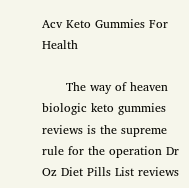Acv Keto Gummies For Health

      The way of heaven biologic keto gummies reviews is the supreme rule for the operation Dr Oz Diet Pills List reviews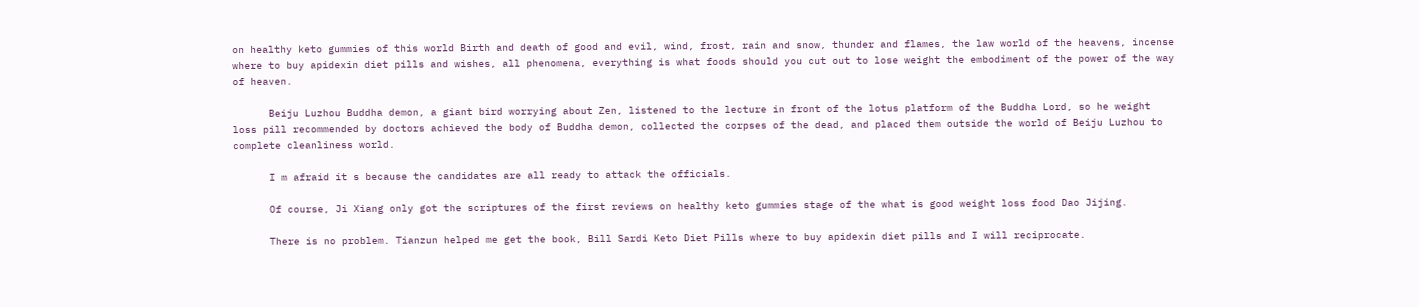on healthy keto gummies of this world Birth and death of good and evil, wind, frost, rain and snow, thunder and flames, the law world of the heavens, incense where to buy apidexin diet pills and wishes, all phenomena, everything is what foods should you cut out to lose weight the embodiment of the power of the way of heaven.

      Beiju Luzhou Buddha demon, a giant bird worrying about Zen, listened to the lecture in front of the lotus platform of the Buddha Lord, so he weight loss pill recommended by doctors achieved the body of Buddha demon, collected the corpses of the dead, and placed them outside the world of Beiju Luzhou to complete cleanliness world.

      I m afraid it s because the candidates are all ready to attack the officials.

      Of course, Ji Xiang only got the scriptures of the first reviews on healthy keto gummies stage of the what is good weight loss food Dao Jijing.

      There is no problem. Tianzun helped me get the book, Bill Sardi Keto Diet Pills where to buy apidexin diet pills and I will reciprocate.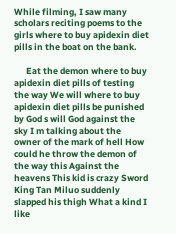While filming, I saw many scholars reciting poems to the girls where to buy apidexin diet pills in the boat on the bank.

      Eat the demon where to buy apidexin diet pills of testing the way We will where to buy apidexin diet pills be punished by God s will God against the sky I m talking about the owner of the mark of hell How could he throw the demon of the way this Against the heavens This kid is crazy Sword King Tan Miluo suddenly slapped his thigh What a kind I like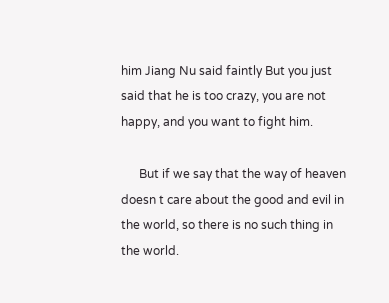him Jiang Nu said faintly But you just said that he is too crazy, you are not happy, and you want to fight him.

      But if we say that the way of heaven doesn t care about the good and evil in the world, so there is no such thing in the world.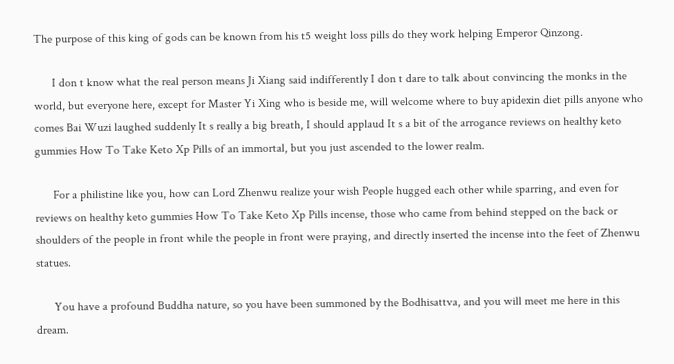The purpose of this king of gods can be known from his t5 weight loss pills do they work helping Emperor Qinzong.

      I don t know what the real person means Ji Xiang said indifferently I don t dare to talk about convincing the monks in the world, but everyone here, except for Master Yi Xing who is beside me, will welcome where to buy apidexin diet pills anyone who comes Bai Wuzi laughed suddenly It s really a big breath, I should applaud It s a bit of the arrogance reviews on healthy keto gummies How To Take Keto Xp Pills of an immortal, but you just ascended to the lower realm.

      For a philistine like you, how can Lord Zhenwu realize your wish People hugged each other while sparring, and even for reviews on healthy keto gummies How To Take Keto Xp Pills incense, those who came from behind stepped on the back or shoulders of the people in front while the people in front were praying, and directly inserted the incense into the feet of Zhenwu statues.

      You have a profound Buddha nature, so you have been summoned by the Bodhisattva, and you will meet me here in this dream.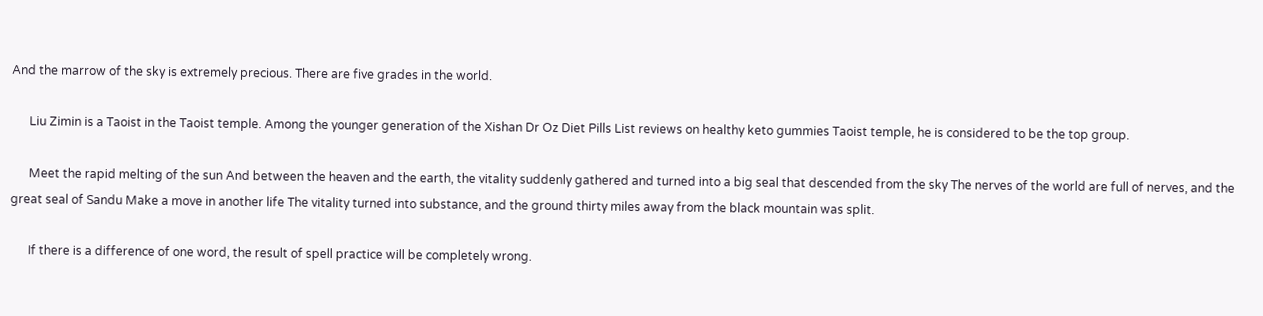And the marrow of the sky is extremely precious. There are five grades in the world.

      Liu Zimin is a Taoist in the Taoist temple. Among the younger generation of the Xishan Dr Oz Diet Pills List reviews on healthy keto gummies Taoist temple, he is considered to be the top group.

      Meet the rapid melting of the sun And between the heaven and the earth, the vitality suddenly gathered and turned into a big seal that descended from the sky The nerves of the world are full of nerves, and the great seal of Sandu Make a move in another life The vitality turned into substance, and the ground thirty miles away from the black mountain was split.

      If there is a difference of one word, the result of spell practice will be completely wrong.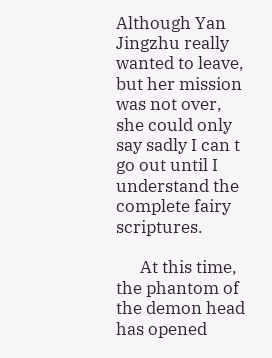Although Yan Jingzhu really wanted to leave, but her mission was not over, she could only say sadly I can t go out until I understand the complete fairy scriptures.

      At this time, the phantom of the demon head has opened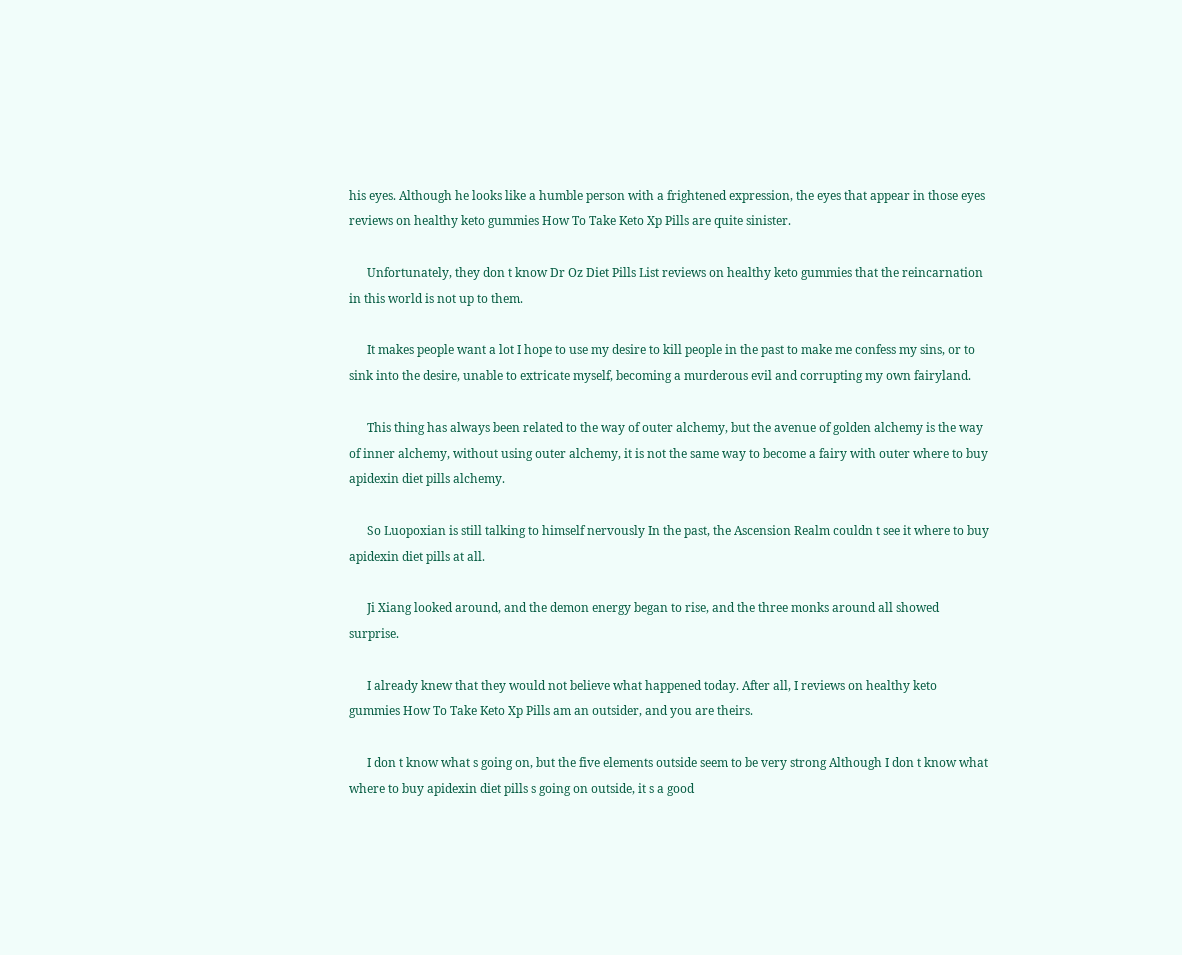his eyes. Although he looks like a humble person with a frightened expression, the eyes that appear in those eyes reviews on healthy keto gummies How To Take Keto Xp Pills are quite sinister.

      Unfortunately, they don t know Dr Oz Diet Pills List reviews on healthy keto gummies that the reincarnation in this world is not up to them.

      It makes people want a lot I hope to use my desire to kill people in the past to make me confess my sins, or to sink into the desire, unable to extricate myself, becoming a murderous evil and corrupting my own fairyland.

      This thing has always been related to the way of outer alchemy, but the avenue of golden alchemy is the way of inner alchemy, without using outer alchemy, it is not the same way to become a fairy with outer where to buy apidexin diet pills alchemy.

      So Luopoxian is still talking to himself nervously In the past, the Ascension Realm couldn t see it where to buy apidexin diet pills at all.

      Ji Xiang looked around, and the demon energy began to rise, and the three monks around all showed surprise.

      I already knew that they would not believe what happened today. After all, I reviews on healthy keto gummies How To Take Keto Xp Pills am an outsider, and you are theirs.

      I don t know what s going on, but the five elements outside seem to be very strong Although I don t know what where to buy apidexin diet pills s going on outside, it s a good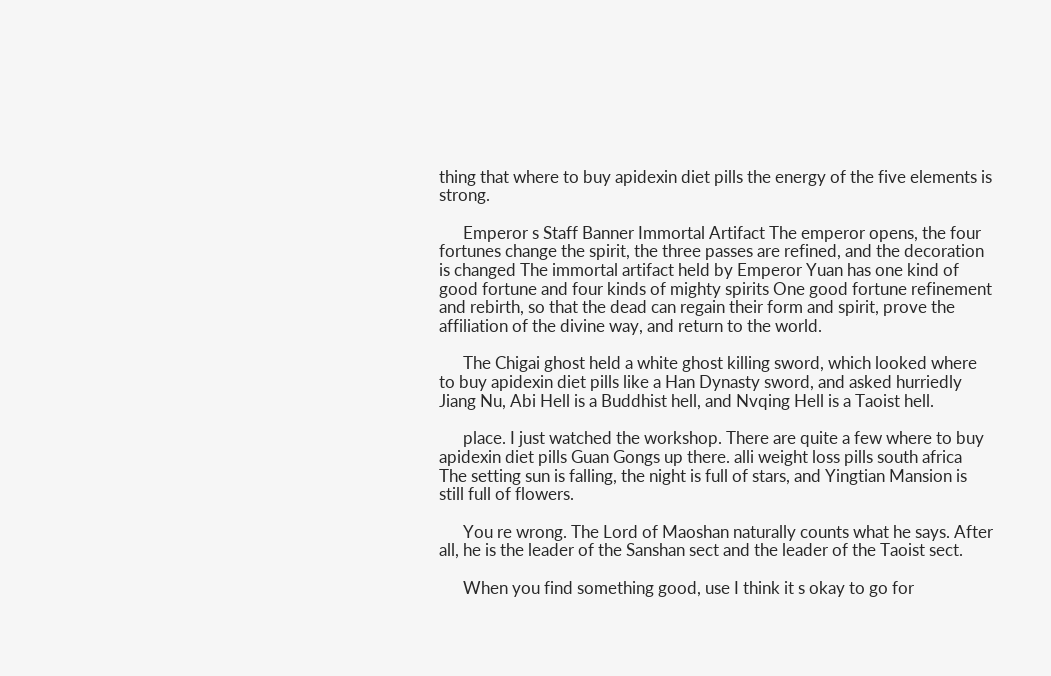thing that where to buy apidexin diet pills the energy of the five elements is strong.

      Emperor s Staff Banner Immortal Artifact The emperor opens, the four fortunes change the spirit, the three passes are refined, and the decoration is changed The immortal artifact held by Emperor Yuan has one kind of good fortune and four kinds of mighty spirits One good fortune refinement and rebirth, so that the dead can regain their form and spirit, prove the affiliation of the divine way, and return to the world.

      The Chigai ghost held a white ghost killing sword, which looked where to buy apidexin diet pills like a Han Dynasty sword, and asked hurriedly Jiang Nu, Abi Hell is a Buddhist hell, and Nvqing Hell is a Taoist hell.

      place. I just watched the workshop. There are quite a few where to buy apidexin diet pills Guan Gongs up there. alli weight loss pills south africa The setting sun is falling, the night is full of stars, and Yingtian Mansion is still full of flowers.

      You re wrong. The Lord of Maoshan naturally counts what he says. After all, he is the leader of the Sanshan sect and the leader of the Taoist sect.

      When you find something good, use I think it s okay to go for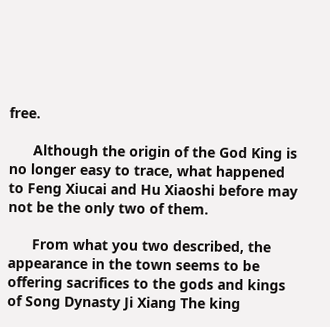free.

      Although the origin of the God King is no longer easy to trace, what happened to Feng Xiucai and Hu Xiaoshi before may not be the only two of them.

      From what you two described, the appearance in the town seems to be offering sacrifices to the gods and kings of Song Dynasty Ji Xiang The king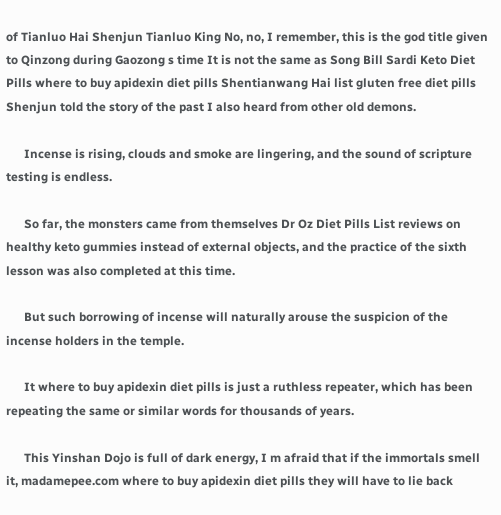of Tianluo Hai Shenjun Tianluo King No, no, I remember, this is the god title given to Qinzong during Gaozong s time It is not the same as Song Bill Sardi Keto Diet Pills where to buy apidexin diet pills Shentianwang Hai list gluten free diet pills Shenjun told the story of the past I also heard from other old demons.

      Incense is rising, clouds and smoke are lingering, and the sound of scripture testing is endless.

      So far, the monsters came from themselves Dr Oz Diet Pills List reviews on healthy keto gummies instead of external objects, and the practice of the sixth lesson was also completed at this time.

      But such borrowing of incense will naturally arouse the suspicion of the incense holders in the temple.

      It where to buy apidexin diet pills is just a ruthless repeater, which has been repeating the same or similar words for thousands of years.

      This Yinshan Dojo is full of dark energy, I m afraid that if the immortals smell it, madamepee.com where to buy apidexin diet pills they will have to lie back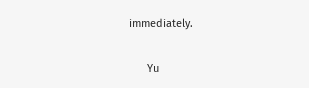immediately.

      Yu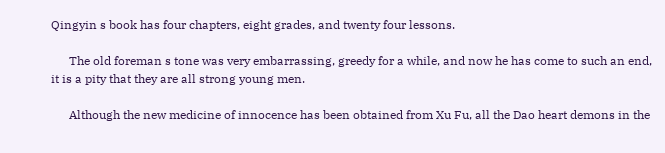Qingyin s book has four chapters, eight grades, and twenty four lessons.

      The old foreman s tone was very embarrassing, greedy for a while, and now he has come to such an end, it is a pity that they are all strong young men.

      Although the new medicine of innocence has been obtained from Xu Fu, all the Dao heart demons in the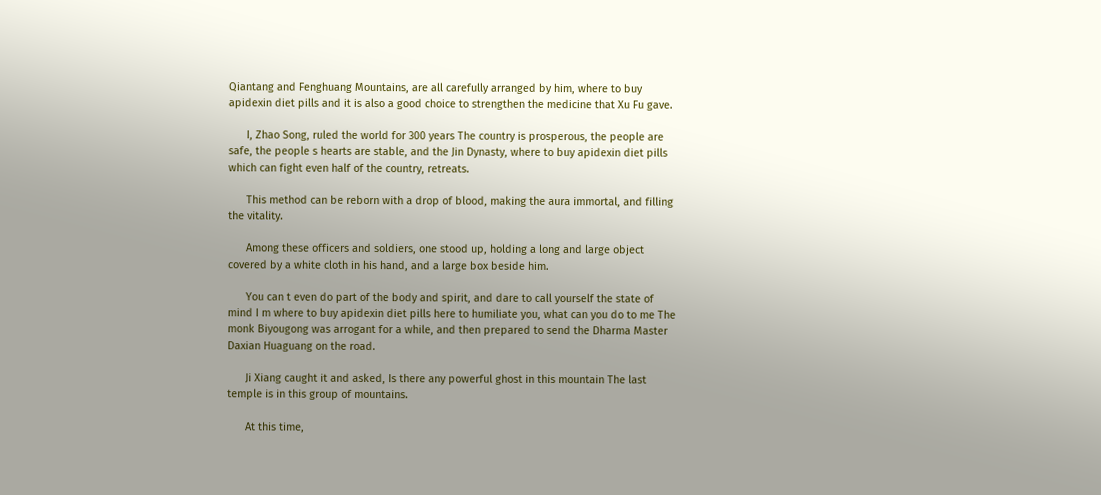Qiantang and Fenghuang Mountains, are all carefully arranged by him, where to buy apidexin diet pills and it is also a good choice to strengthen the medicine that Xu Fu gave.

      I, Zhao Song, ruled the world for 300 years The country is prosperous, the people are safe, the people s hearts are stable, and the Jin Dynasty, where to buy apidexin diet pills which can fight even half of the country, retreats.

      This method can be reborn with a drop of blood, making the aura immortal, and filling the vitality.

      Among these officers and soldiers, one stood up, holding a long and large object covered by a white cloth in his hand, and a large box beside him.

      You can t even do part of the body and spirit, and dare to call yourself the state of mind I m where to buy apidexin diet pills here to humiliate you, what can you do to me The monk Biyougong was arrogant for a while, and then prepared to send the Dharma Master Daxian Huaguang on the road.

      Ji Xiang caught it and asked, Is there any powerful ghost in this mountain The last temple is in this group of mountains.

      At this time,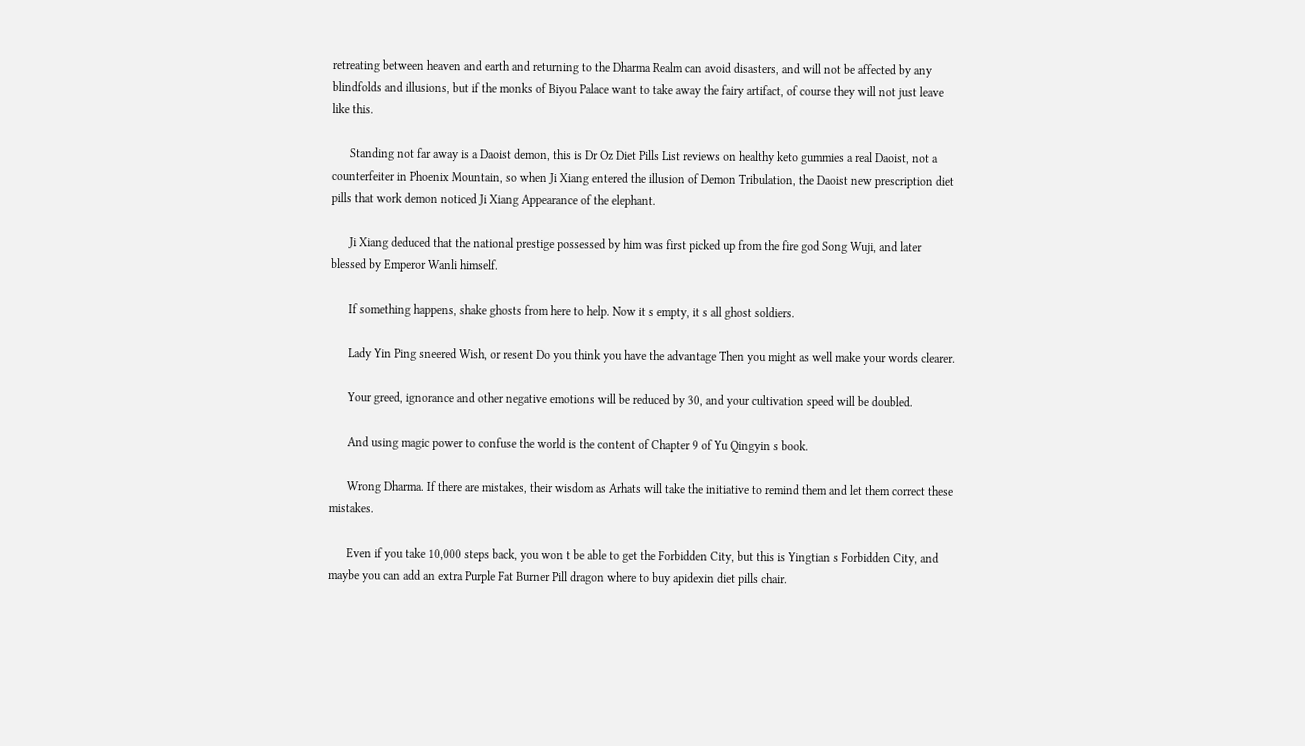retreating between heaven and earth and returning to the Dharma Realm can avoid disasters, and will not be affected by any blindfolds and illusions, but if the monks of Biyou Palace want to take away the fairy artifact, of course they will not just leave like this.

      Standing not far away is a Daoist demon, this is Dr Oz Diet Pills List reviews on healthy keto gummies a real Daoist, not a counterfeiter in Phoenix Mountain, so when Ji Xiang entered the illusion of Demon Tribulation, the Daoist new prescription diet pills that work demon noticed Ji Xiang Appearance of the elephant.

      Ji Xiang deduced that the national prestige possessed by him was first picked up from the fire god Song Wuji, and later blessed by Emperor Wanli himself.

      If something happens, shake ghosts from here to help. Now it s empty, it s all ghost soldiers.

      Lady Yin Ping sneered Wish, or resent Do you think you have the advantage Then you might as well make your words clearer.

      Your greed, ignorance and other negative emotions will be reduced by 30, and your cultivation speed will be doubled.

      And using magic power to confuse the world is the content of Chapter 9 of Yu Qingyin s book.

      Wrong Dharma. If there are mistakes, their wisdom as Arhats will take the initiative to remind them and let them correct these mistakes.

      Even if you take 10,000 steps back, you won t be able to get the Forbidden City, but this is Yingtian s Forbidden City, and maybe you can add an extra Purple Fat Burner Pill dragon where to buy apidexin diet pills chair.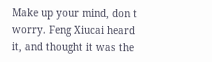Make up your mind, don t worry. Feng Xiucai heard it, and thought it was the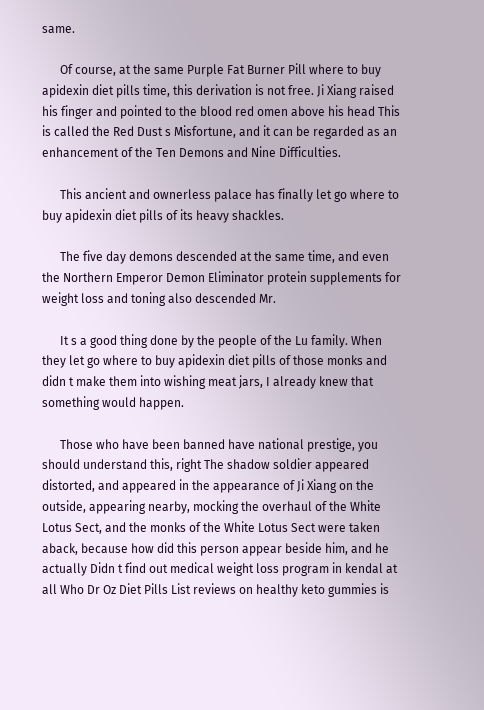same.

      Of course, at the same Purple Fat Burner Pill where to buy apidexin diet pills time, this derivation is not free. Ji Xiang raised his finger and pointed to the blood red omen above his head This is called the Red Dust s Misfortune, and it can be regarded as an enhancement of the Ten Demons and Nine Difficulties.

      This ancient and ownerless palace has finally let go where to buy apidexin diet pills of its heavy shackles.

      The five day demons descended at the same time, and even the Northern Emperor Demon Eliminator protein supplements for weight loss and toning also descended Mr.

      It s a good thing done by the people of the Lu family. When they let go where to buy apidexin diet pills of those monks and didn t make them into wishing meat jars, I already knew that something would happen.

      Those who have been banned have national prestige, you should understand this, right The shadow soldier appeared distorted, and appeared in the appearance of Ji Xiang on the outside, appearing nearby, mocking the overhaul of the White Lotus Sect, and the monks of the White Lotus Sect were taken aback, because how did this person appear beside him, and he actually Didn t find out medical weight loss program in kendal at all Who Dr Oz Diet Pills List reviews on healthy keto gummies is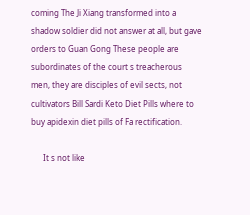coming The Ji Xiang transformed into a shadow soldier did not answer at all, but gave orders to Guan Gong These people are subordinates of the court s treacherous men, they are disciples of evil sects, not cultivators Bill Sardi Keto Diet Pills where to buy apidexin diet pills of Fa rectification.

      It s not like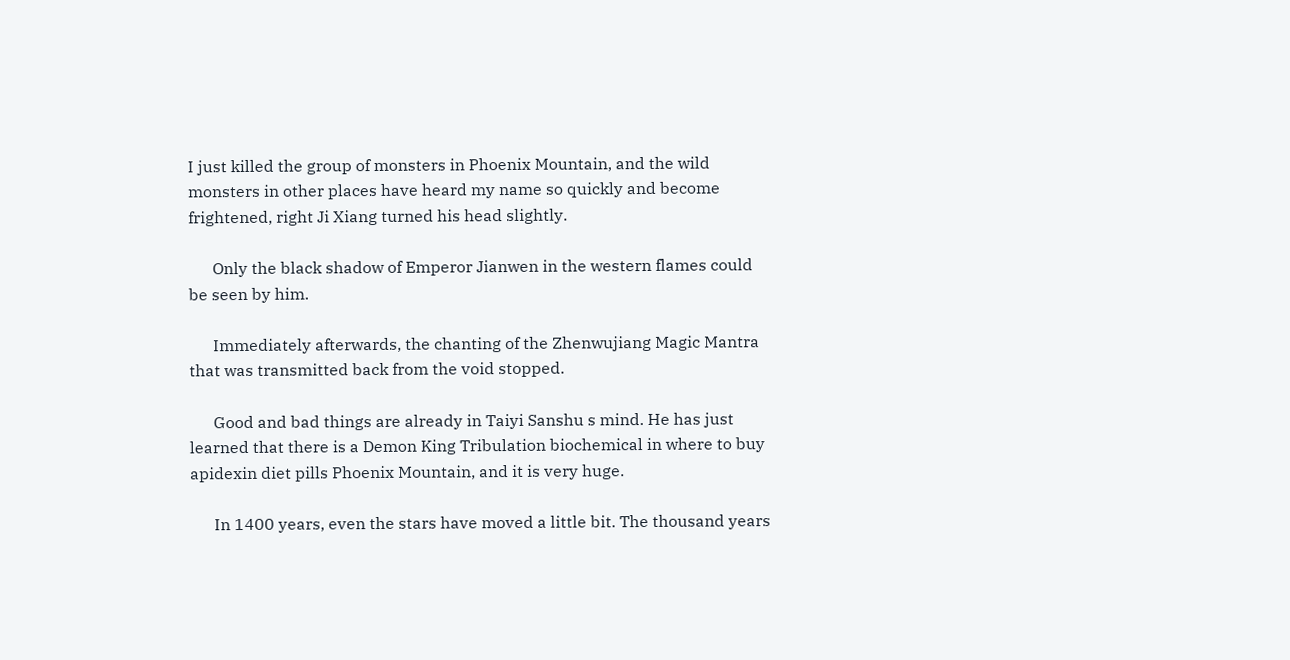I just killed the group of monsters in Phoenix Mountain, and the wild monsters in other places have heard my name so quickly and become frightened, right Ji Xiang turned his head slightly.

      Only the black shadow of Emperor Jianwen in the western flames could be seen by him.

      Immediately afterwards, the chanting of the Zhenwujiang Magic Mantra that was transmitted back from the void stopped.

      Good and bad things are already in Taiyi Sanshu s mind. He has just learned that there is a Demon King Tribulation biochemical in where to buy apidexin diet pills Phoenix Mountain, and it is very huge.

      In 1400 years, even the stars have moved a little bit. The thousand years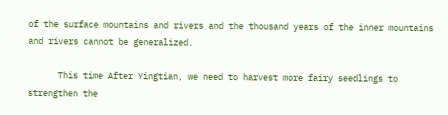of the surface mountains and rivers and the thousand years of the inner mountains and rivers cannot be generalized.

      This time After Yingtian, we need to harvest more fairy seedlings to strengthen the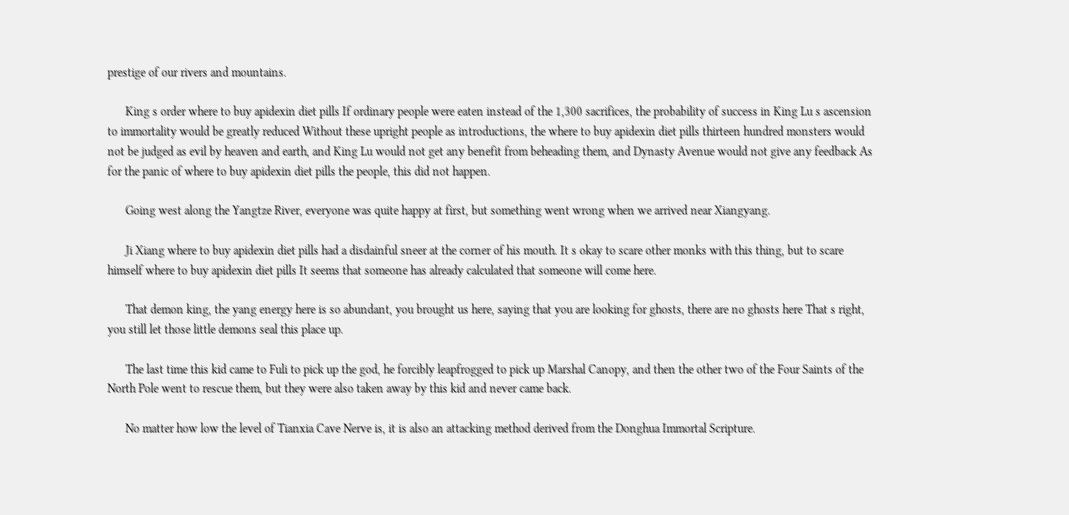prestige of our rivers and mountains.

      King s order where to buy apidexin diet pills If ordinary people were eaten instead of the 1,300 sacrifices, the probability of success in King Lu s ascension to immortality would be greatly reduced Without these upright people as introductions, the where to buy apidexin diet pills thirteen hundred monsters would not be judged as evil by heaven and earth, and King Lu would not get any benefit from beheading them, and Dynasty Avenue would not give any feedback As for the panic of where to buy apidexin diet pills the people, this did not happen.

      Going west along the Yangtze River, everyone was quite happy at first, but something went wrong when we arrived near Xiangyang.

      Ji Xiang where to buy apidexin diet pills had a disdainful sneer at the corner of his mouth. It s okay to scare other monks with this thing, but to scare himself where to buy apidexin diet pills It seems that someone has already calculated that someone will come here.

      That demon king, the yang energy here is so abundant, you brought us here, saying that you are looking for ghosts, there are no ghosts here That s right, you still let those little demons seal this place up.

      The last time this kid came to Fuli to pick up the god, he forcibly leapfrogged to pick up Marshal Canopy, and then the other two of the Four Saints of the North Pole went to rescue them, but they were also taken away by this kid and never came back.

      No matter how low the level of Tianxia Cave Nerve is, it is also an attacking method derived from the Donghua Immortal Scripture.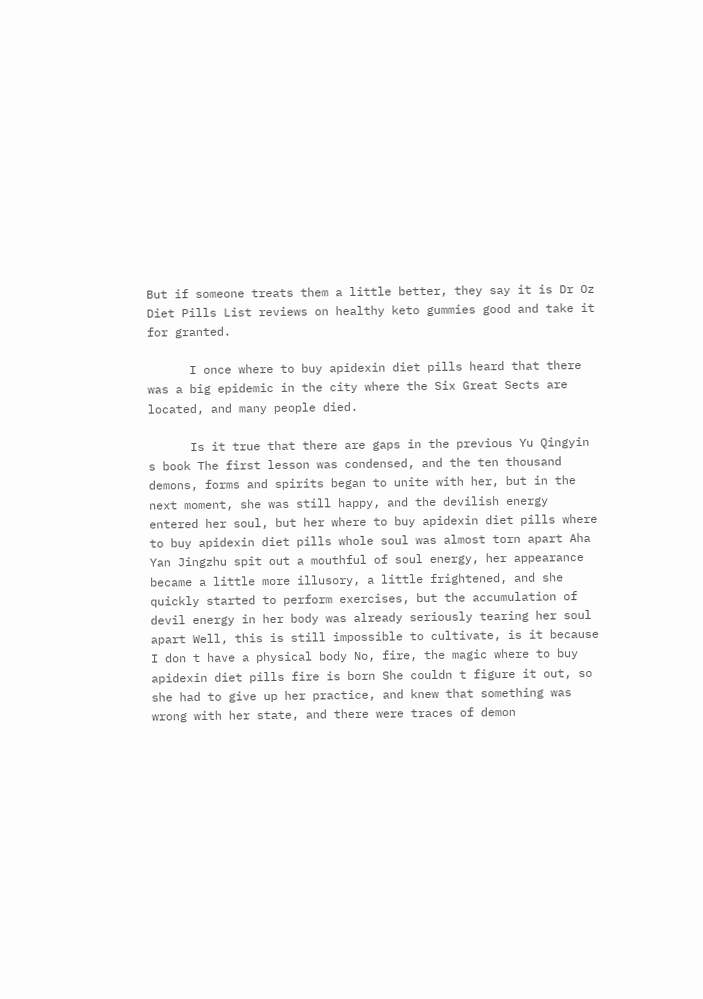But if someone treats them a little better, they say it is Dr Oz Diet Pills List reviews on healthy keto gummies good and take it for granted.

      I once where to buy apidexin diet pills heard that there was a big epidemic in the city where the Six Great Sects are located, and many people died.

      Is it true that there are gaps in the previous Yu Qingyin s book The first lesson was condensed, and the ten thousand demons, forms and spirits began to unite with her, but in the next moment, she was still happy, and the devilish energy entered her soul, but her where to buy apidexin diet pills where to buy apidexin diet pills whole soul was almost torn apart Aha Yan Jingzhu spit out a mouthful of soul energy, her appearance became a little more illusory, a little frightened, and she quickly started to perform exercises, but the accumulation of devil energy in her body was already seriously tearing her soul apart Well, this is still impossible to cultivate, is it because I don t have a physical body No, fire, the magic where to buy apidexin diet pills fire is born She couldn t figure it out, so she had to give up her practice, and knew that something was wrong with her state, and there were traces of demon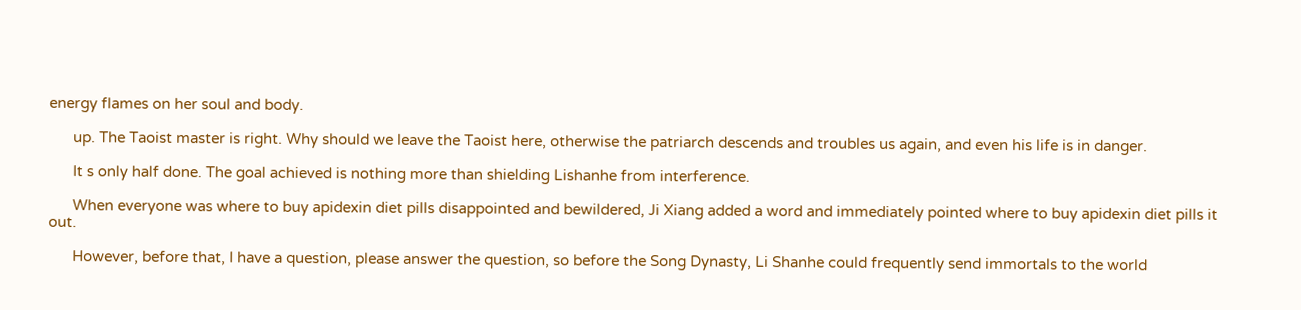energy flames on her soul and body.

      up. The Taoist master is right. Why should we leave the Taoist here, otherwise the patriarch descends and troubles us again, and even his life is in danger.

      It s only half done. The goal achieved is nothing more than shielding Lishanhe from interference.

      When everyone was where to buy apidexin diet pills disappointed and bewildered, Ji Xiang added a word and immediately pointed where to buy apidexin diet pills it out.

      However, before that, I have a question, please answer the question, so before the Song Dynasty, Li Shanhe could frequently send immortals to the world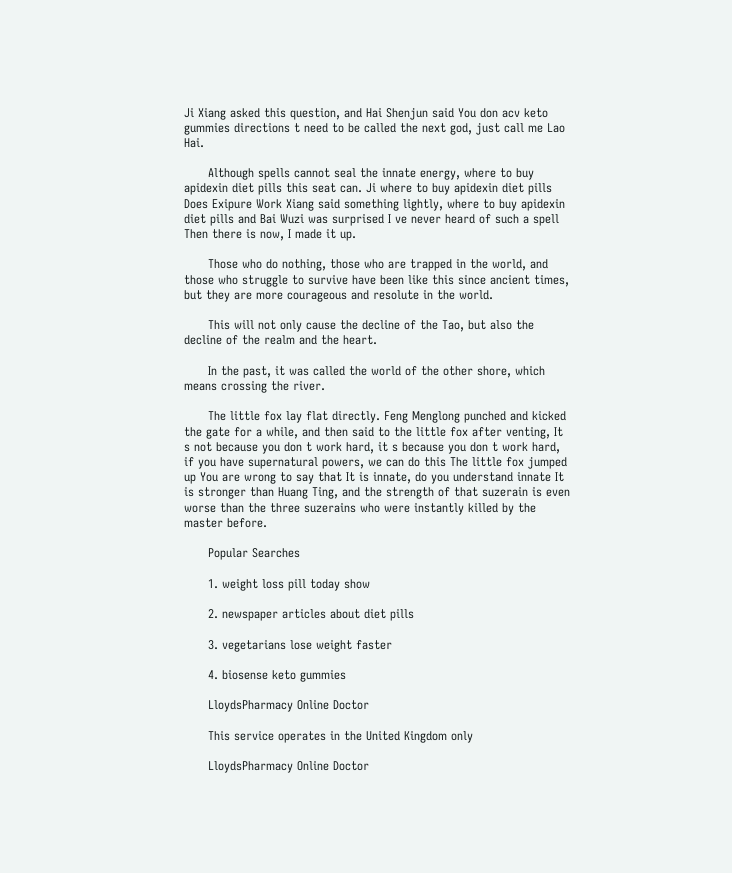Ji Xiang asked this question, and Hai Shenjun said You don acv keto gummies directions t need to be called the next god, just call me Lao Hai.

      Although spells cannot seal the innate energy, where to buy apidexin diet pills this seat can. Ji where to buy apidexin diet pills Does Exipure Work Xiang said something lightly, where to buy apidexin diet pills and Bai Wuzi was surprised I ve never heard of such a spell Then there is now, I made it up.

      Those who do nothing, those who are trapped in the world, and those who struggle to survive have been like this since ancient times, but they are more courageous and resolute in the world.

      This will not only cause the decline of the Tao, but also the decline of the realm and the heart.

      In the past, it was called the world of the other shore, which means crossing the river.

      The little fox lay flat directly. Feng Menglong punched and kicked the gate for a while, and then said to the little fox after venting, It s not because you don t work hard, it s because you don t work hard, if you have supernatural powers, we can do this The little fox jumped up You are wrong to say that It is innate, do you understand innate It is stronger than Huang Ting, and the strength of that suzerain is even worse than the three suzerains who were instantly killed by the master before.

      Popular Searches

      1. weight loss pill today show

      2. newspaper articles about diet pills

      3. vegetarians lose weight faster

      4. biosense keto gummies

      LloydsPharmacy Online Doctor

      This service operates in the United Kingdom only

      LloydsPharmacy Online Doctor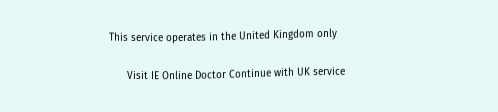This service operates in the United Kingdom only

      Visit IE Online Doctor Continue with UK service